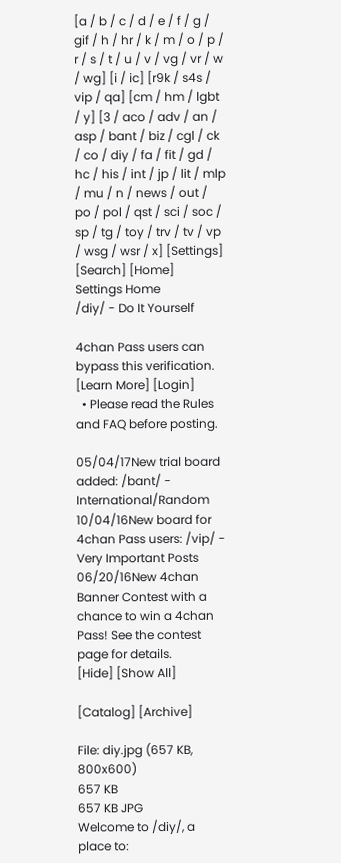[a / b / c / d / e / f / g / gif / h / hr / k / m / o / p / r / s / t / u / v / vg / vr / w / wg] [i / ic] [r9k / s4s / vip / qa] [cm / hm / lgbt / y] [3 / aco / adv / an / asp / bant / biz / cgl / ck / co / diy / fa / fit / gd / hc / his / int / jp / lit / mlp / mu / n / news / out / po / pol / qst / sci / soc / sp / tg / toy / trv / tv / vp / wsg / wsr / x] [Settings] [Search] [Home]
Settings Home
/diy/ - Do It Yourself

4chan Pass users can bypass this verification. [Learn More] [Login]
  • Please read the Rules and FAQ before posting.

05/04/17New trial board added: /bant/ - International/Random
10/04/16New board for 4chan Pass users: /vip/ - Very Important Posts
06/20/16New 4chan Banner Contest with a chance to win a 4chan Pass! See the contest page for details.
[Hide] [Show All]

[Catalog] [Archive]

File: diy.jpg (657 KB, 800x600)
657 KB
657 KB JPG
Welcome to /diy/, a place to: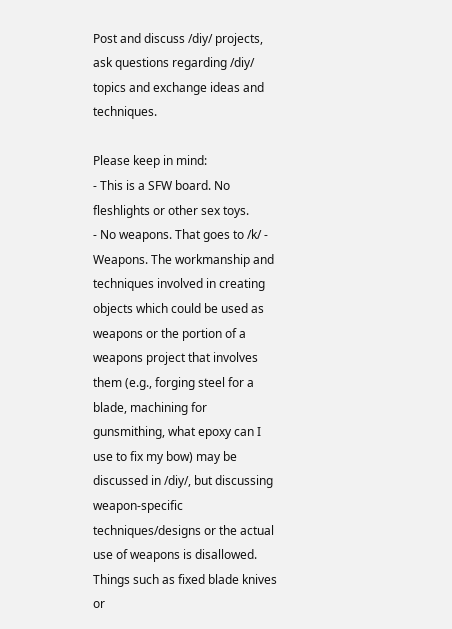Post and discuss /diy/ projects, ask questions regarding /diy/ topics and exchange ideas and techniques.

Please keep in mind:
- This is a SFW board. No fleshlights or other sex toys.
- No weapons. That goes to /k/ - Weapons. The workmanship and techniques involved in creating objects which could be used as weapons or the portion of a weapons project that involves them (e.g., forging steel for a blade, machining for gunsmithing, what epoxy can I use to fix my bow) may be discussed in /diy/, but discussing weapon-specific techniques/designs or the actual use of weapons is disallowed. Things such as fixed blade knives or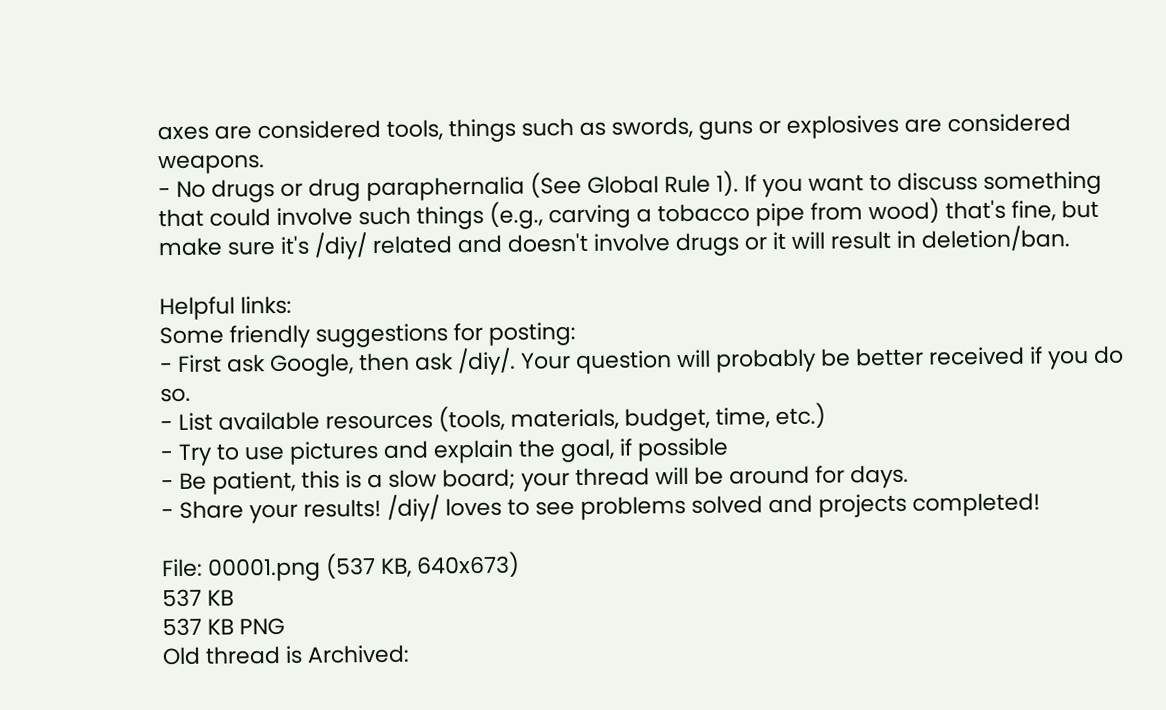axes are considered tools, things such as swords, guns or explosives are considered weapons.
- No drugs or drug paraphernalia (See Global Rule 1). If you want to discuss something that could involve such things (e.g., carving a tobacco pipe from wood) that's fine, but make sure it's /diy/ related and doesn't involve drugs or it will result in deletion/ban.

Helpful links:
Some friendly suggestions for posting:
- First ask Google, then ask /diy/. Your question will probably be better received if you do so.
- List available resources (tools, materials, budget, time, etc.)
- Try to use pictures and explain the goal, if possible
- Be patient, this is a slow board; your thread will be around for days.
- Share your results! /diy/ loves to see problems solved and projects completed!

File: 00001.png (537 KB, 640x673)
537 KB
537 KB PNG
Old thread is Archived: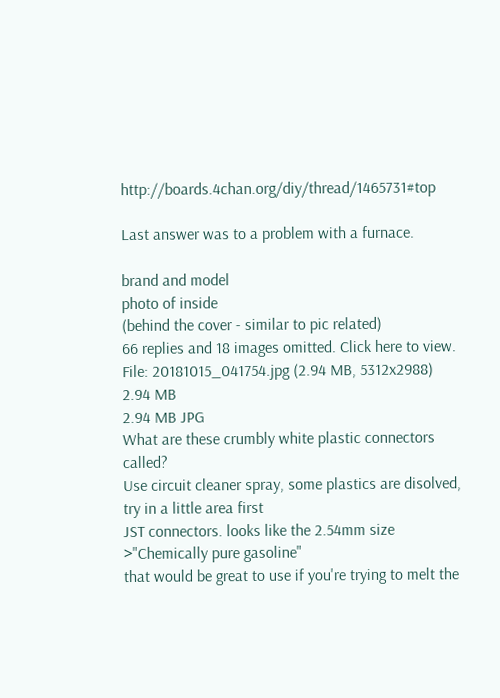http://boards.4chan.org/diy/thread/1465731#top

Last answer was to a problem with a furnace.

brand and model
photo of inside
(behind the cover - similar to pic related)
66 replies and 18 images omitted. Click here to view.
File: 20181015_041754.jpg (2.94 MB, 5312x2988)
2.94 MB
2.94 MB JPG
What are these crumbly white plastic connectors called?
Use circuit cleaner spray, some plastics are disolved, try in a little area first
JST connectors. looks like the 2.54mm size
>"Chemically pure gasoline"
that would be great to use if you're trying to melt the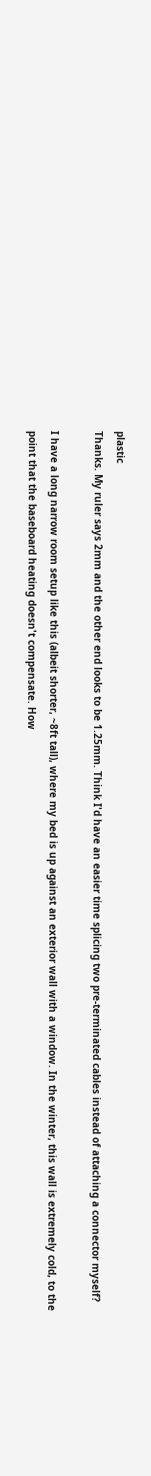plastic
Thanks. My ruler says 2mm and the other end looks to be 1.25mm. Think I'd have an easier time splicing two pre-terminated cables instead of attaching a connector myself?

I have a long narrow room setup like this (albeit shorter, ~8ft tall), where my bed is up against an exterior wall with a window. In the winter, this wall is extremely cold, to the point that the baseboard heating doesn't compensate. How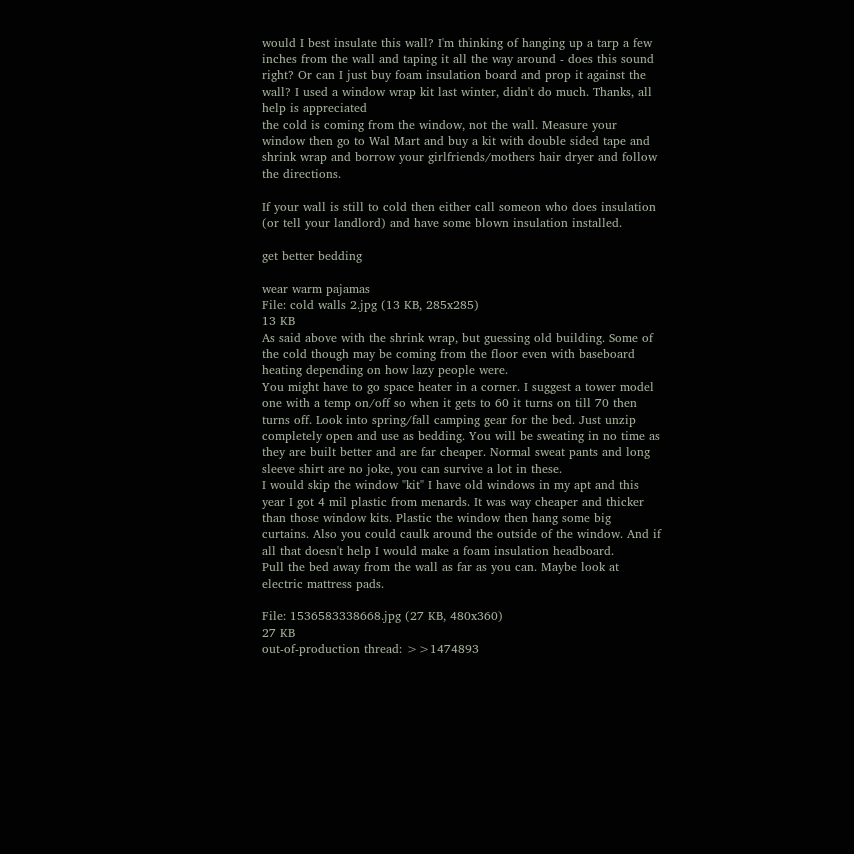would I best insulate this wall? I'm thinking of hanging up a tarp a few inches from the wall and taping it all the way around - does this sound right? Or can I just buy foam insulation board and prop it against the wall? I used a window wrap kit last winter, didn't do much. Thanks, all help is appreciated
the cold is coming from the window, not the wall. Measure your window then go to Wal Mart and buy a kit with double sided tape and shrink wrap and borrow your girlfriends/mothers hair dryer and follow the directions.

If your wall is still to cold then either call someon who does insulation (or tell your landlord) and have some blown insulation installed.

get better bedding

wear warm pajamas
File: cold walls 2.jpg (13 KB, 285x285)
13 KB
As said above with the shrink wrap, but guessing old building. Some of the cold though may be coming from the floor even with baseboard heating depending on how lazy people were.
You might have to go space heater in a corner. I suggest a tower model one with a temp on/off so when it gets to 60 it turns on till 70 then turns off. Look into spring/fall camping gear for the bed. Just unzip completely open and use as bedding. You will be sweating in no time as they are built better and are far cheaper. Normal sweat pants and long sleeve shirt are no joke, you can survive a lot in these.
I would skip the window "kit" I have old windows in my apt and this year I got 4 mil plastic from menards. It was way cheaper and thicker than those window kits. Plastic the window then hang some big curtains. Also you could caulk around the outside of the window. And if all that doesn't help I would make a foam insulation headboard.
Pull the bed away from the wall as far as you can. Maybe look at electric mattress pads.

File: 1536583338668.jpg (27 KB, 480x360)
27 KB
out-of-production thread: >>1474893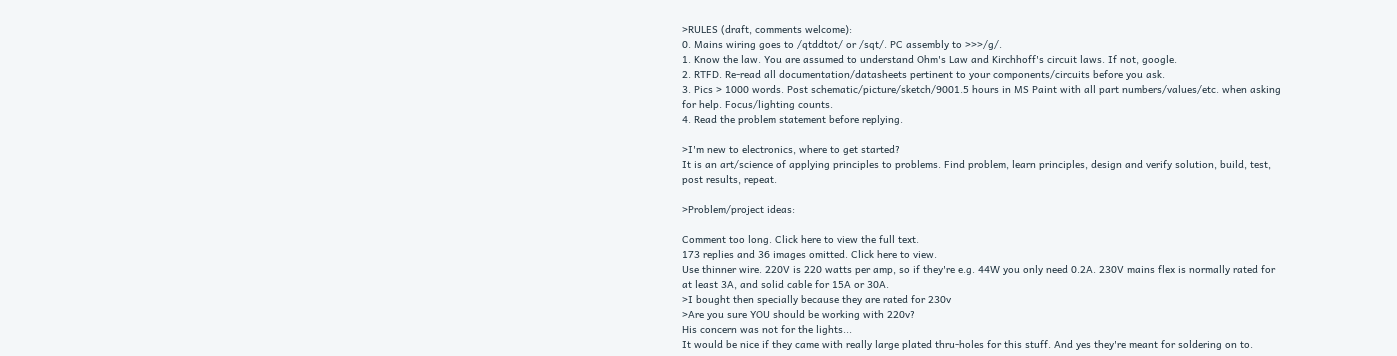>RULES (draft, comments welcome):
0. Mains wiring goes to /qtddtot/ or /sqt/. PC assembly to >>>/g/.
1. Know the law. You are assumed to understand Ohm's Law and Kirchhoff's circuit laws. If not, google.
2. RTFD. Re-read all documentation/datasheets pertinent to your components/circuits before you ask.
3. Pics > 1000 words. Post schematic/picture/sketch/9001.5 hours in MS Paint with all part numbers/values/etc. when asking for help. Focus/lighting counts.
4. Read the problem statement before replying.

>I'm new to electronics, where to get started?
It is an art/science of applying principles to problems. Find problem, learn principles, design and verify solution, build, test, post results, repeat.

>Problem/project ideas:

Comment too long. Click here to view the full text.
173 replies and 36 images omitted. Click here to view.
Use thinner wire. 220V is 220 watts per amp, so if they're e.g. 44W you only need 0.2A. 230V mains flex is normally rated for at least 3A, and solid cable for 15A or 30A.
>I bought then specially because they are rated for 230v
>Are you sure YOU should be working with 220v?
His concern was not for the lights...
It would be nice if they came with really large plated thru-holes for this stuff. And yes they're meant for soldering on to.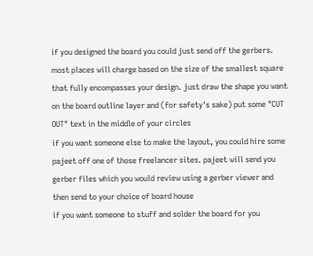if you designed the board you could just send off the gerbers. most places will charge based on the size of the smallest square that fully encompasses your design. just draw the shape you want on the board outline layer and (for safety's sake) put some "CUT OUT" text in the middle of your circles
if you want someone else to make the layout, you could hire some pajeet off one of those freelancer sites. pajeet will send you gerber files which you would review using a gerber viewer and then send to your choice of board house
if you want someone to stuff and solder the board for you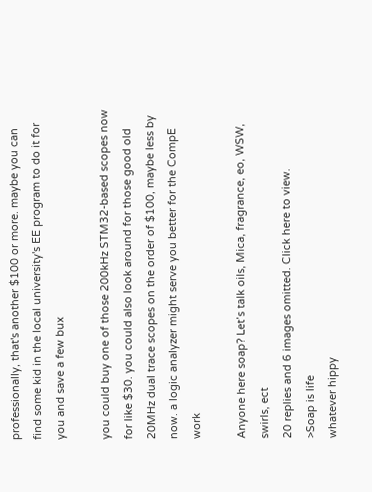professionally, that's another $100 or more. maybe you can find some kid in the local university's EE program to do it for you and save a few bux

you could buy one of those 200kHz STM32-based scopes now for like $30. you could also look around for those good old 20MHz dual trace scopes on the order of $100, maybe less by now. a logic analyzer might serve you better for the CompE work

Anyone here soap? Let’s talk oils, Mica, fragrance, eo, WSW, swirls, ect
20 replies and 6 images omitted. Click here to view.
>Soap is life
whatever hippy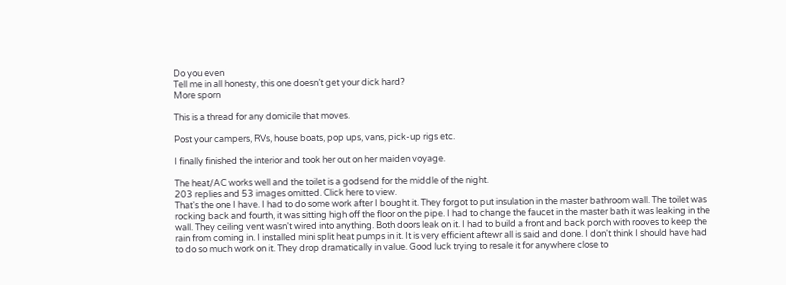Do you even
Tell me in all honesty, this one doesn’t get your dick hard?
More sporn

This is a thread for any domicile that moves.

Post your campers, RVs, house boats, pop ups, vans, pick-up rigs etc.

I finally finished the interior and took her out on her maiden voyage.

The heat/AC works well and the toilet is a godsend for the middle of the night.
203 replies and 53 images omitted. Click here to view.
That's the one I have. I had to do some work after I bought it. They forgot to put insulation in the master bathroom wall. The toilet was rocking back and fourth, it was sitting high off the floor on the pipe. I had to change the faucet in the master bath it was leaking in the wall. They ceiling vent wasn't wired into anything. Both doors leak on it. I had to build a front and back porch with rooves to keep the rain from coming in. I installed mini split heat pumps in it. It is very efficient aftewr all is said and done. I don't think I should have had to do so much work on it. They drop dramatically in value. Good luck trying to resale it for anywhere close to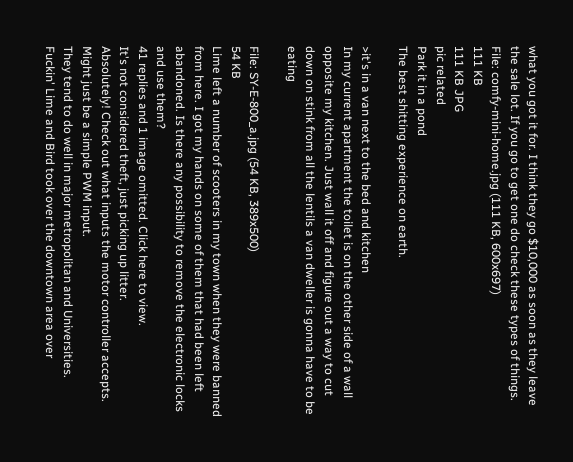what you got it for. I think they go $10,000 as soon as they leave the sale lot. If you go to get one do check these types of things.
File: comfy-mini-home.jpg (111 KB, 600x697)
111 KB
111 KB JPG
pic related
Park it in a pond
The best shitting experience on earth.

>it's in a van next to the bed and kitchen
In my current apartment the toilet is on the other side of a wall opposite my kitchen. Just wall it off and figure out a way to cut down on stink from all the lentils a van dweller is gonna have to be eating

File: SY-E-800_a.jpg (54 KB, 389x500)
54 KB
Lime left a number of scooters in my town when they were banned from here. I got my hands on some of them that had been left abandoned. Is there any possibility to remove the electronic locks and use them?
41 replies and 1 image omitted. Click here to view.
It's not considered theft, just picking up litter.
Absolutely! Check out what inputs the motor controller accepts. Might just be a simple PWM input.
They tend to do well in major metropolitan and Universities. Fuckin' Lime and Bird took over the downtown area over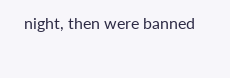night, then were banned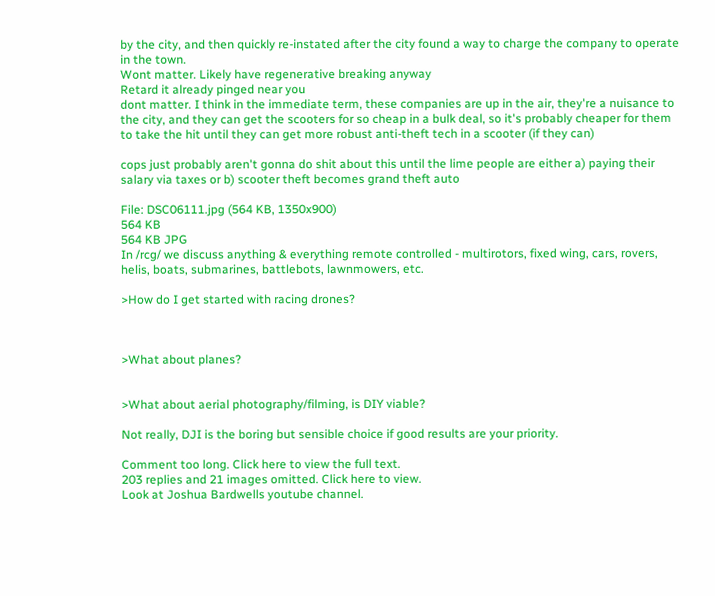by the city, and then quickly re-instated after the city found a way to charge the company to operate in the town.
Wont matter. Likely have regenerative breaking anyway
Retard it already pinged near you
dont matter. I think in the immediate term, these companies are up in the air, they're a nuisance to the city, and they can get the scooters for so cheap in a bulk deal, so it's probably cheaper for them to take the hit until they can get more robust anti-theft tech in a scooter (if they can)

cops just probably aren't gonna do shit about this until the lime people are either a) paying their salary via taxes or b) scooter theft becomes grand theft auto

File: DSC06111.jpg (564 KB, 1350x900)
564 KB
564 KB JPG
In /rcg/ we discuss anything & everything remote controlled - multirotors, fixed wing, cars, rovers, helis, boats, submarines, battlebots, lawnmowers, etc.

>How do I get started with racing drones?



>What about planes?


>What about aerial photography/filming, is DIY viable?

Not really, DJI is the boring but sensible choice if good results are your priority.

Comment too long. Click here to view the full text.
203 replies and 21 images omitted. Click here to view.
Look at Joshua Bardwells youtube channel.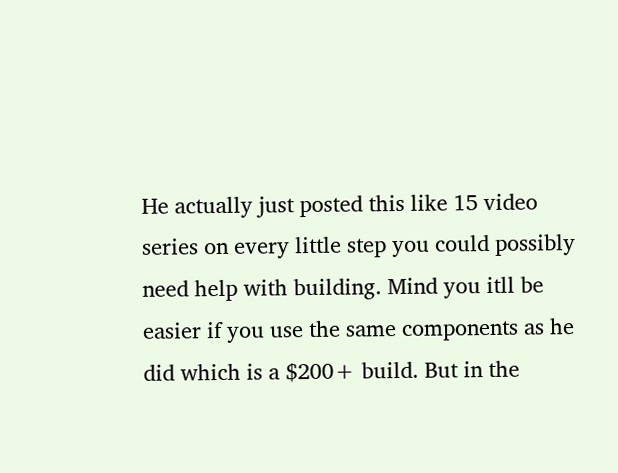He actually just posted this like 15 video series on every little step you could possibly need help with building. Mind you itll be easier if you use the same components as he did which is a $200+ build. But in the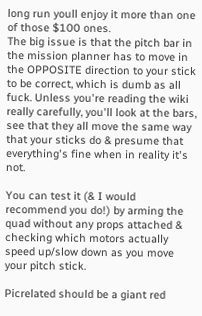long run youll enjoy it more than one of those $100 ones.
The big issue is that the pitch bar in the mission planner has to move in the OPPOSITE direction to your stick to be correct, which is dumb as all fuck. Unless you're reading the wiki really carefully, you'll look at the bars, see that they all move the same way that your sticks do & presume that everything's fine when in reality it's not.

You can test it (& I would recommend you do!) by arming the quad without any props attached & checking which motors actually speed up/slow down as you move your pitch stick.

Picrelated should be a giant red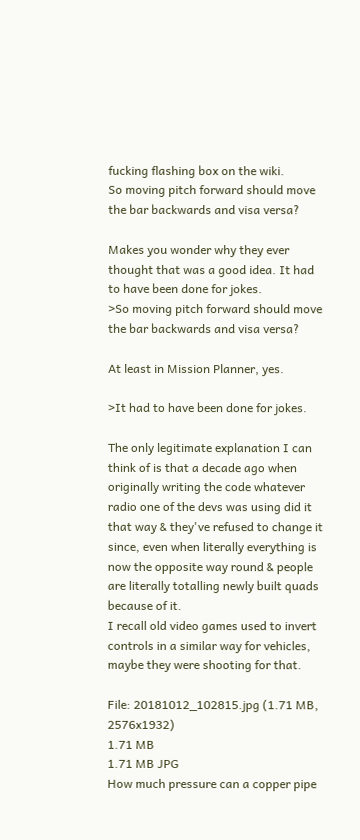fucking flashing box on the wiki.
So moving pitch forward should move the bar backwards and visa versa?

Makes you wonder why they ever thought that was a good idea. It had to have been done for jokes.
>So moving pitch forward should move the bar backwards and visa versa?

At least in Mission Planner, yes.

>It had to have been done for jokes.

The only legitimate explanation I can think of is that a decade ago when originally writing the code whatever radio one of the devs was using did it that way & they've refused to change it since, even when literally everything is now the opposite way round & people are literally totalling newly built quads because of it.
I recall old video games used to invert controls in a similar way for vehicles, maybe they were shooting for that.

File: 20181012_102815.jpg (1.71 MB, 2576x1932)
1.71 MB
1.71 MB JPG
How much pressure can a copper pipe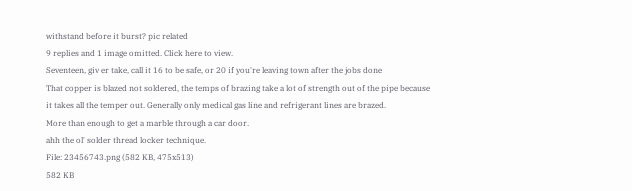withstand before it burst? pic related
9 replies and 1 image omitted. Click here to view.
Seventeen, giv er take, call it 16 to be safe, or 20 if you're leaving town after the jobs done
That copper is blazed not soldered, the temps of brazing take a lot of strength out of the pipe because it takes all the temper out. Generally only medical gas line and refrigerant lines are brazed.
More than enough to get a marble through a car door.
ahh the ol' solder thread locker technique.
File: 23456743.png (582 KB, 475x513)
582 KB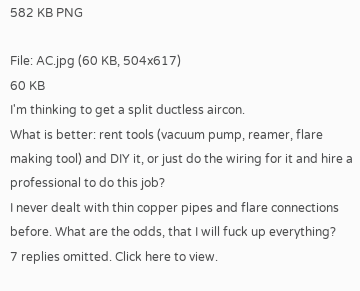582 KB PNG

File: AC.jpg (60 KB, 504x617)
60 KB
I'm thinking to get a split ductless aircon.
What is better: rent tools (vacuum pump, reamer, flare making tool) and DIY it, or just do the wiring for it and hire a professional to do this job?
I never dealt with thin copper pipes and flare connections before. What are the odds, that I will fuck up everything?
7 replies omitted. Click here to view.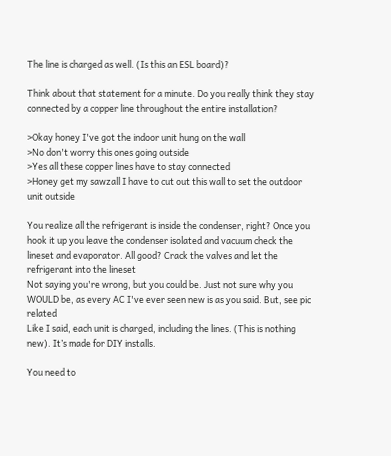The line is charged as well. (Is this an ESL board)?

Think about that statement for a minute. Do you really think they stay connected by a copper line throughout the entire installation?

>Okay honey I've got the indoor unit hung on the wall
>No don't worry this ones going outside
>Yes all these copper lines have to stay connected
>Honey get my sawzall I have to cut out this wall to set the outdoor unit outside

You realize all the refrigerant is inside the condenser, right? Once you hook it up you leave the condenser isolated and vacuum check the lineset and evaporator. All good? Crack the valves and let the refrigerant into the lineset
Not saying you're wrong, but you could be. Just not sure why you WOULD be, as every AC I've ever seen new is as you said. But, see pic related
Like I said, each unit is charged, including the lines. (This is nothing new). It’s made for DIY installs.

You need to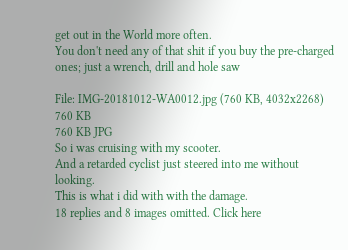get out in the World more often.
You don't need any of that shit if you buy the pre-charged ones; just a wrench, drill and hole saw

File: IMG-20181012-WA0012.jpg (760 KB, 4032x2268)
760 KB
760 KB JPG
So i was cruising with my scooter.
And a retarded cyclist just steered into me without looking.
This is what i did with with the damage.
18 replies and 8 images omitted. Click here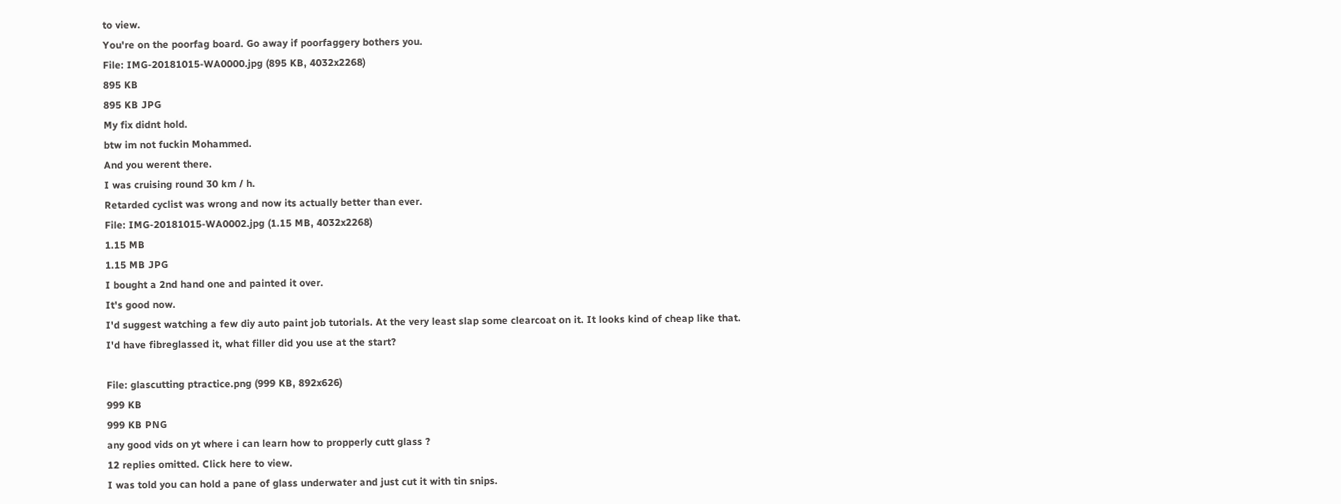to view.
You're on the poorfag board. Go away if poorfaggery bothers you.
File: IMG-20181015-WA0000.jpg (895 KB, 4032x2268)
895 KB
895 KB JPG
My fix didnt hold.
btw im not fuckin Mohammed.
And you werent there.
I was cruising round 30 km / h.
Retarded cyclist was wrong and now its actually better than ever.
File: IMG-20181015-WA0002.jpg (1.15 MB, 4032x2268)
1.15 MB
1.15 MB JPG
I bought a 2nd hand one and painted it over.
It's good now.
I'd suggest watching a few diy auto paint job tutorials. At the very least slap some clearcoat on it. It looks kind of cheap like that.
I'd have fibreglassed it, what filler did you use at the start?

File: glascutting ptractice.png (999 KB, 892x626)
999 KB
999 KB PNG
any good vids on yt where i can learn how to propperly cutt glass ?
12 replies omitted. Click here to view.
I was told you can hold a pane of glass underwater and just cut it with tin snips.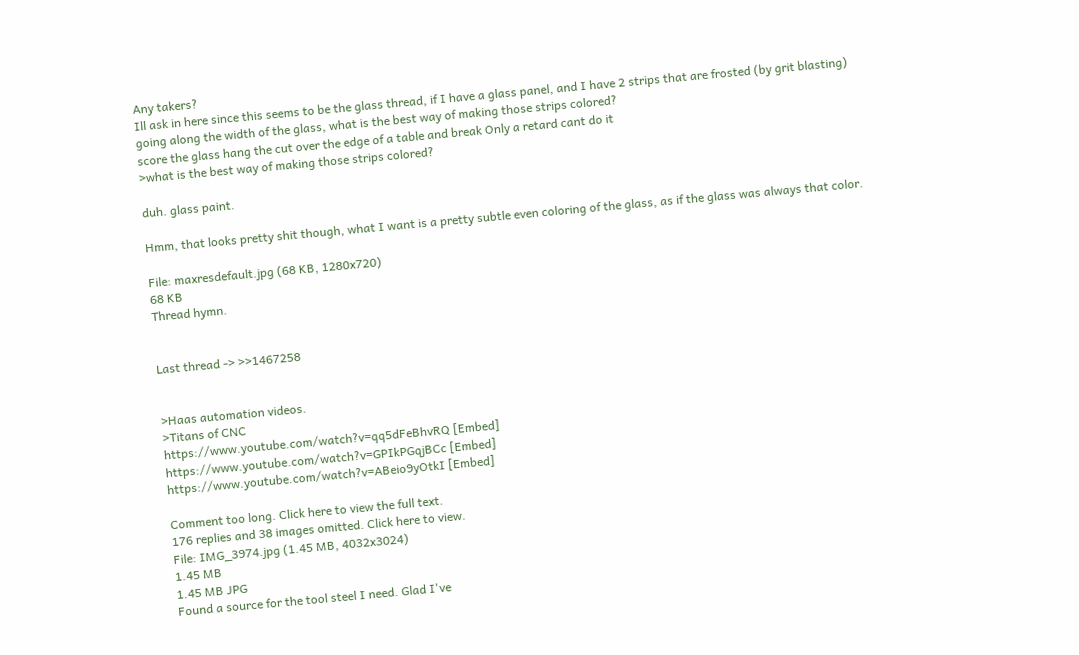Any takers?
Ill ask in here since this seems to be the glass thread, if I have a glass panel, and I have 2 strips that are frosted (by grit blasting) going along the width of the glass, what is the best way of making those strips colored?
score the glass hang the cut over the edge of a table and break Only a retard cant do it
>what is the best way of making those strips colored?

duh. glass paint.

Hmm, that looks pretty shit though, what I want is a pretty subtle even coloring of the glass, as if the glass was always that color.

File: maxresdefault.jpg (68 KB, 1280x720)
68 KB
Thread hymn.


Last thread -> >>1467258


>Haas automation videos.
>Titans of CNC
https://www.youtube.com/watch?v=qq5dFeBhvRQ [Embed]
https://www.youtube.com/watch?v=GPIkPGqjBCc [Embed]
https://www.youtube.com/watch?v=ABeio9yOtkI [Embed]

Comment too long. Click here to view the full text.
176 replies and 38 images omitted. Click here to view.
File: IMG_3974.jpg (1.45 MB, 4032x3024)
1.45 MB
1.45 MB JPG
Found a source for the tool steel I need. Glad I've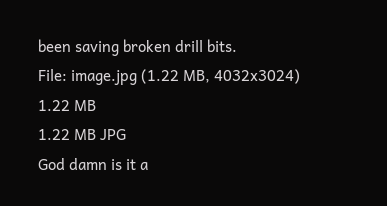been saving broken drill bits.
File: image.jpg (1.22 MB, 4032x3024)
1.22 MB
1.22 MB JPG
God damn is it a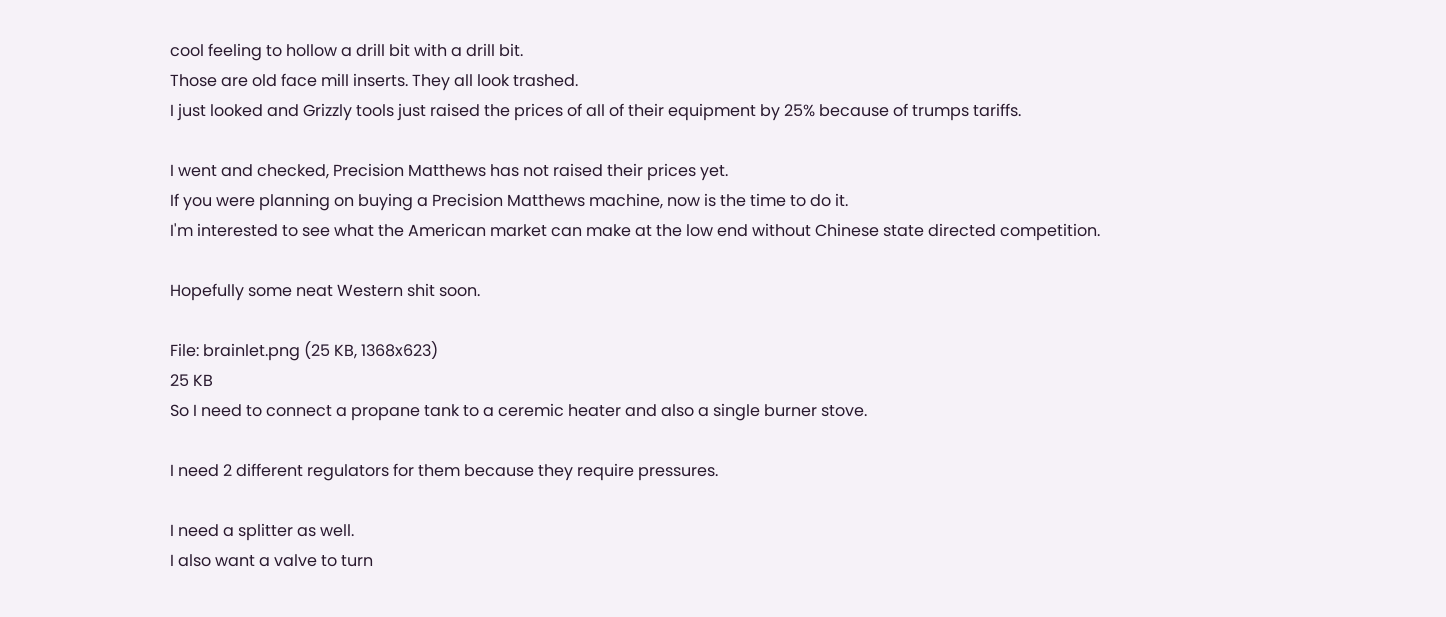cool feeling to hollow a drill bit with a drill bit.
Those are old face mill inserts. They all look trashed.
I just looked and Grizzly tools just raised the prices of all of their equipment by 25% because of trumps tariffs.

I went and checked, Precision Matthews has not raised their prices yet.
If you were planning on buying a Precision Matthews machine, now is the time to do it.
I'm interested to see what the American market can make at the low end without Chinese state directed competition.

Hopefully some neat Western shit soon.

File: brainlet.png (25 KB, 1368x623)
25 KB
So I need to connect a propane tank to a ceremic heater and also a single burner stove.

I need 2 different regulators for them because they require pressures.

I need a splitter as well.
I also want a valve to turn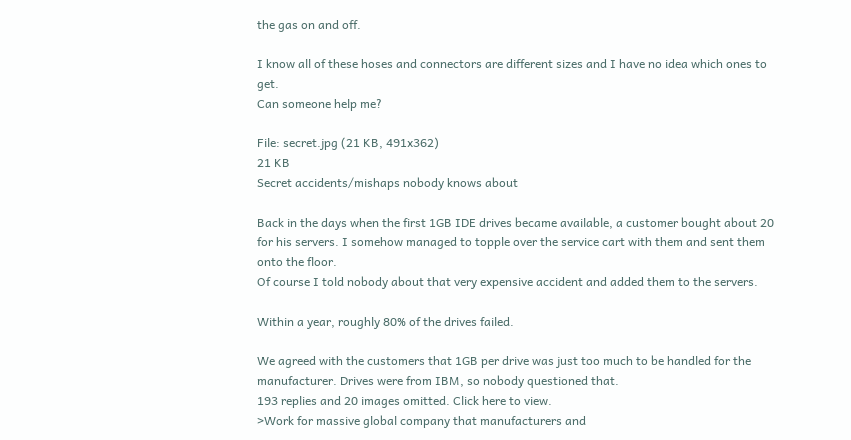the gas on and off.

I know all of these hoses and connectors are different sizes and I have no idea which ones to get.
Can someone help me?

File: secret.jpg (21 KB, 491x362)
21 KB
Secret accidents/mishaps nobody knows about

Back in the days when the first 1GB IDE drives became available, a customer bought about 20 for his servers. I somehow managed to topple over the service cart with them and sent them onto the floor.
Of course I told nobody about that very expensive accident and added them to the servers.

Within a year, roughly 80% of the drives failed.

We agreed with the customers that 1GB per drive was just too much to be handled for the manufacturer. Drives were from IBM, so nobody questioned that.
193 replies and 20 images omitted. Click here to view.
>Work for massive global company that manufacturers and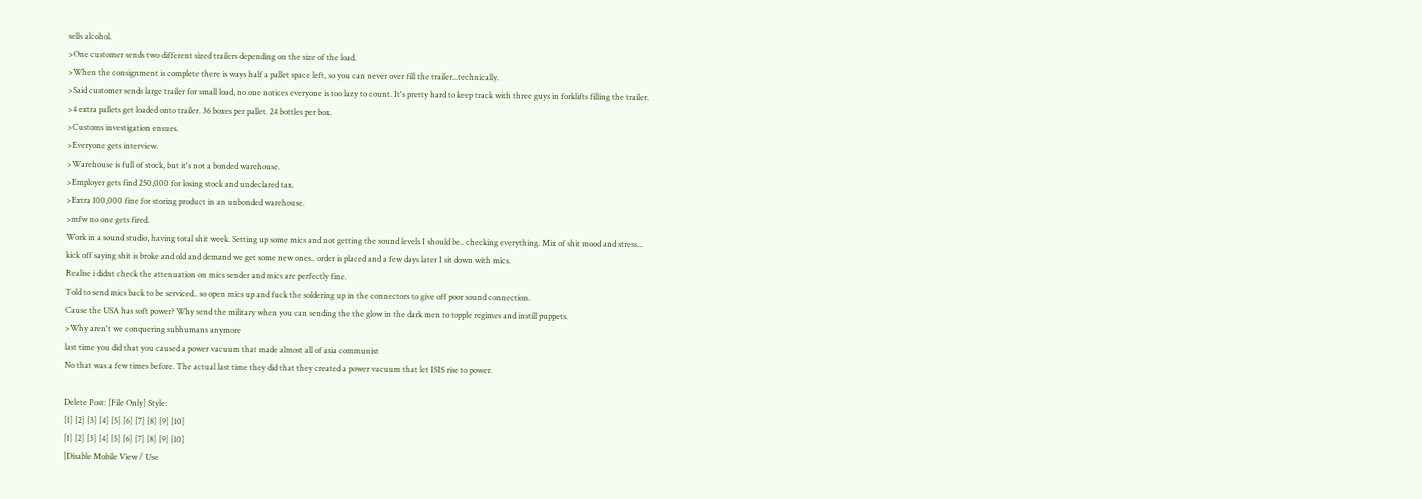sells alcohol.
>One customer sends two different sized trailers depending on the size of the load.
>When the consignment is complete there is ways half a pallet space left, so you can never over fill the trailer...technically.
>Said customer sends large trailer for small load, no one notices everyone is too lazy to count. It's pretty hard to keep track with three guys in forklifts filling the trailer.
>4 extra pallets get loaded onto trailer. 36 boxes per pallet. 24 bottles per box.
>Customs investigation ensues.
>Everyone gets interview.
>Warehouse is full of stock, but it's not a bonded warehouse.
>Employer gets find 250,000 for losing stock and undeclared tax.
>Extra 100,000 fine for storing product in an unbonded warehouse.
>mfw no one gets fired.
Work in a sound studio, having total shit week. Setting up some mics and not getting the sound levels I should be.. checking everything. Mix of shit mood and stress...
kick off saying shit is broke and old and demand we get some new ones.. order is placed and a few days later I sit down with mics.
Realise i didnt check the attenuation on mics sender and mics are perfectly fine.
Told to send mics back to be serviced.. so open mics up and fuck the soldering up in the connectors to give off poor sound connection.
Cause the USA has soft power? Why send the military when you can sending the the glow in the dark men to topple regimes and instill puppets.
>Why aren't we conquering subhumans anymore
last time you did that you caused a power vacuum that made almost all of asia communist
No that was a few times before. The actual last time they did that they created a power vacuum that let ISIS rise to power.

Delete Post: [File Only] Style:
[1] [2] [3] [4] [5] [6] [7] [8] [9] [10]
[1] [2] [3] [4] [5] [6] [7] [8] [9] [10]
[Disable Mobile View / Use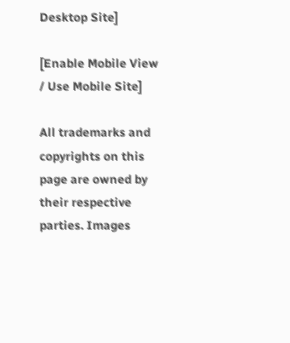Desktop Site]

[Enable Mobile View / Use Mobile Site]

All trademarks and copyrights on this page are owned by their respective parties. Images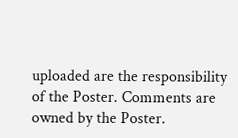uploaded are the responsibility of the Poster. Comments are owned by the Poster.